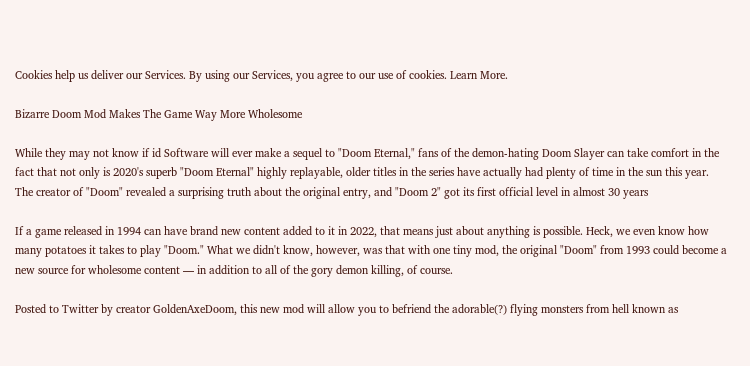Cookies help us deliver our Services. By using our Services, you agree to our use of cookies. Learn More.

Bizarre Doom Mod Makes The Game Way More Wholesome

While they may not know if id Software will ever make a sequel to "Doom Eternal," fans of the demon-hating Doom Slayer can take comfort in the fact that not only is 2020's superb "Doom Eternal" highly replayable, older titles in the series have actually had plenty of time in the sun this year. The creator of "Doom" revealed a surprising truth about the original entry, and "Doom 2" got its first official level in almost 30 years

If a game released in 1994 can have brand new content added to it in 2022, that means just about anything is possible. Heck, we even know how many potatoes it takes to play "Doom." What we didn't know, however, was that with one tiny mod, the original "Doom" from 1993 could become a new source for wholesome content — in addition to all of the gory demon killing, of course.

Posted to Twitter by creator GoldenAxeDoom, this new mod will allow you to befriend the adorable(?) flying monsters from hell known as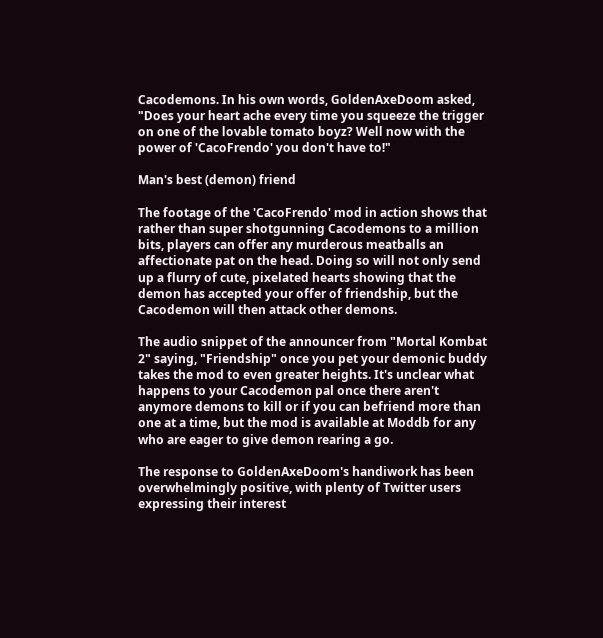Cacodemons. In his own words, GoldenAxeDoom asked, "Does your heart ache every time you squeeze the trigger on one of the lovable tomato boyz? Well now with the power of 'CacoFrendo' you don't have to!"

Man's best (demon) friend

The footage of the 'CacoFrendo' mod in action shows that rather than super shotgunning Cacodemons to a million bits, players can offer any murderous meatballs an affectionate pat on the head. Doing so will not only send up a flurry of cute, pixelated hearts showing that the demon has accepted your offer of friendship, but the Cacodemon will then attack other demons.

The audio snippet of the announcer from "Mortal Kombat 2" saying, "Friendship" once you pet your demonic buddy takes the mod to even greater heights. It's unclear what happens to your Cacodemon pal once there aren't anymore demons to kill or if you can befriend more than one at a time, but the mod is available at Moddb for any who are eager to give demon rearing a go.

The response to GoldenAxeDoom's handiwork has been overwhelmingly positive, with plenty of Twitter users expressing their interest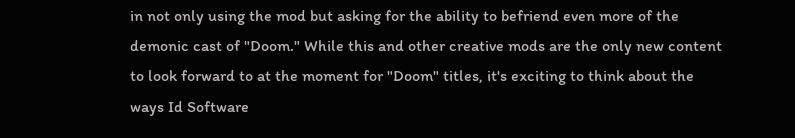in not only using the mod but asking for the ability to befriend even more of the demonic cast of "Doom." While this and other creative mods are the only new content to look forward to at the moment for "Doom" titles, it's exciting to think about the ways Id Software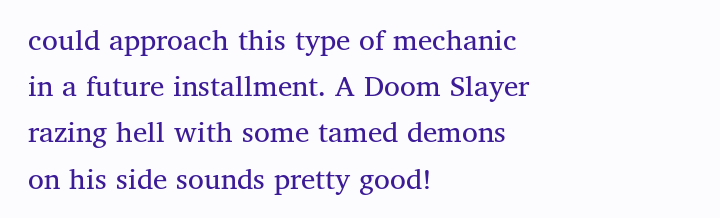could approach this type of mechanic in a future installment. A Doom Slayer razing hell with some tamed demons on his side sounds pretty good!